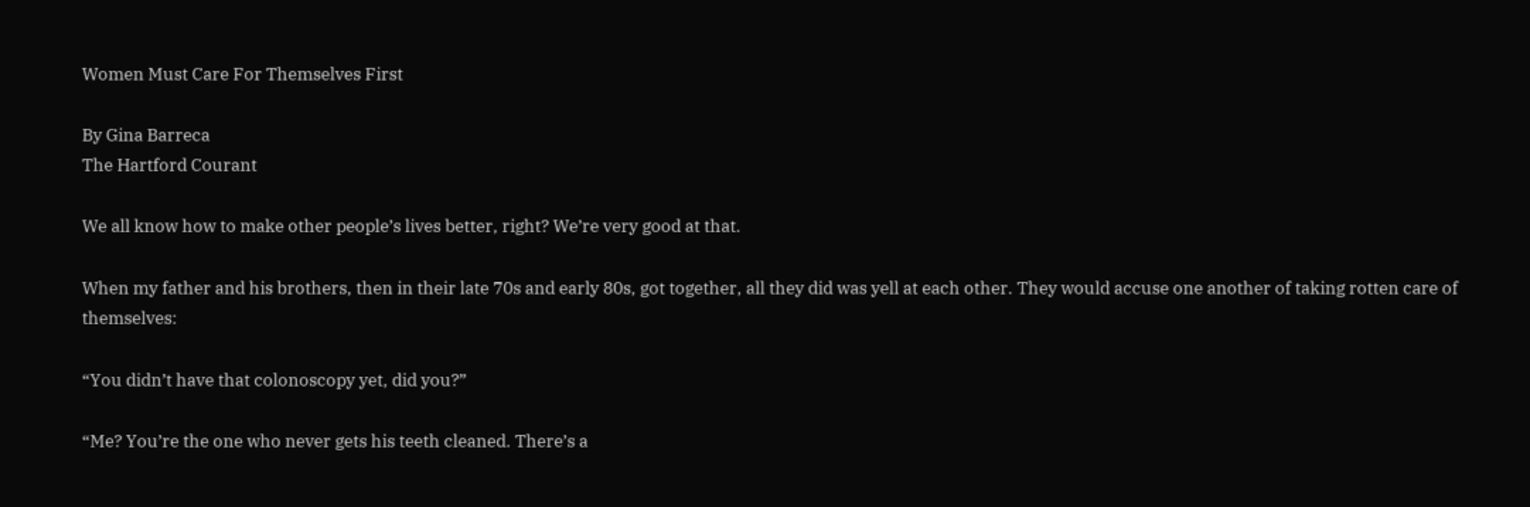Women Must Care For Themselves First

By Gina Barreca
The Hartford Courant

We all know how to make other people’s lives better, right? We’re very good at that.

When my father and his brothers, then in their late 70s and early 80s, got together, all they did was yell at each other. They would accuse one another of taking rotten care of themselves:

“You didn’t have that colonoscopy yet, did you?”

“Me? You’re the one who never gets his teeth cleaned. There’s a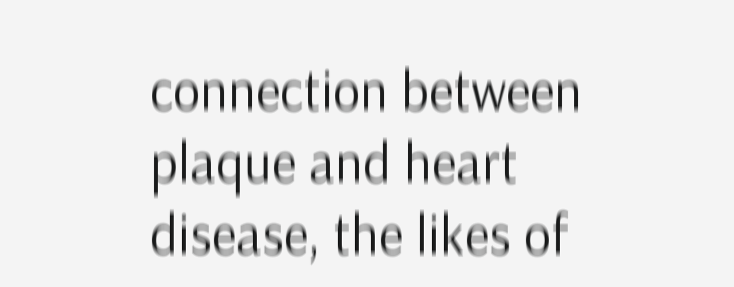connection between plaque and heart disease, the likes of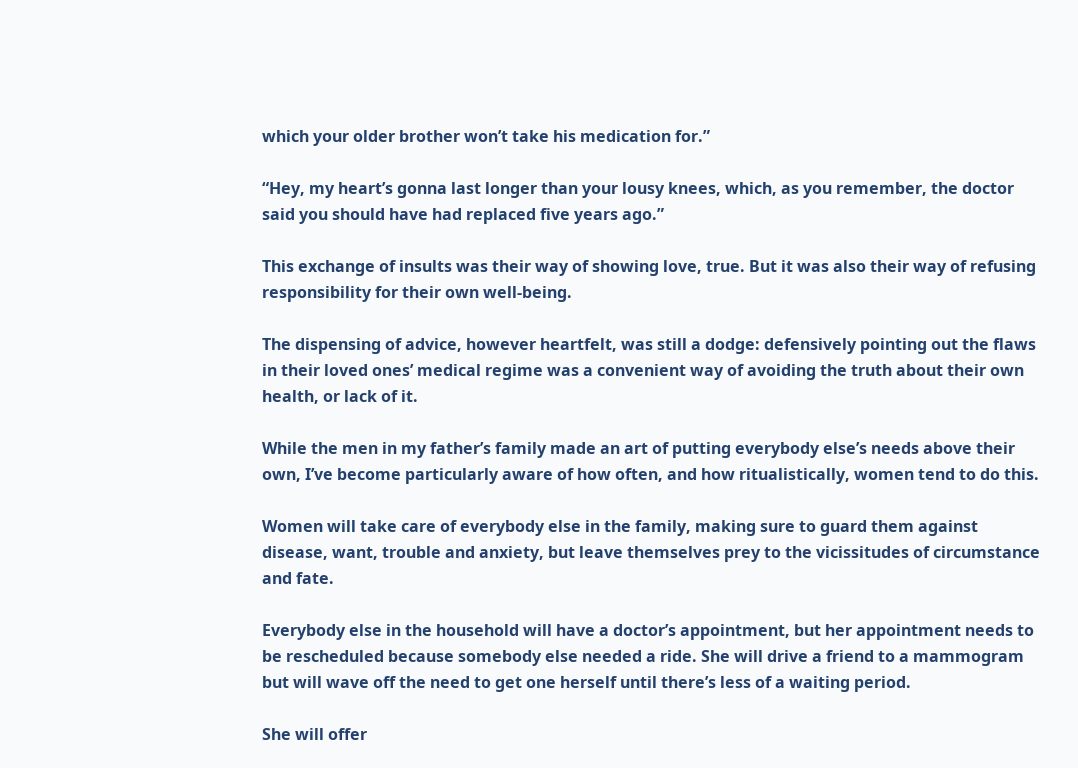which your older brother won’t take his medication for.”

“Hey, my heart’s gonna last longer than your lousy knees, which, as you remember, the doctor said you should have had replaced five years ago.”

This exchange of insults was their way of showing love, true. But it was also their way of refusing responsibility for their own well-being.

The dispensing of advice, however heartfelt, was still a dodge: defensively pointing out the flaws in their loved ones’ medical regime was a convenient way of avoiding the truth about their own health, or lack of it.

While the men in my father’s family made an art of putting everybody else’s needs above their own, I’ve become particularly aware of how often, and how ritualistically, women tend to do this.

Women will take care of everybody else in the family, making sure to guard them against disease, want, trouble and anxiety, but leave themselves prey to the vicissitudes of circumstance and fate.

Everybody else in the household will have a doctor’s appointment, but her appointment needs to be rescheduled because somebody else needed a ride. She will drive a friend to a mammogram but will wave off the need to get one herself until there’s less of a waiting period.

She will offer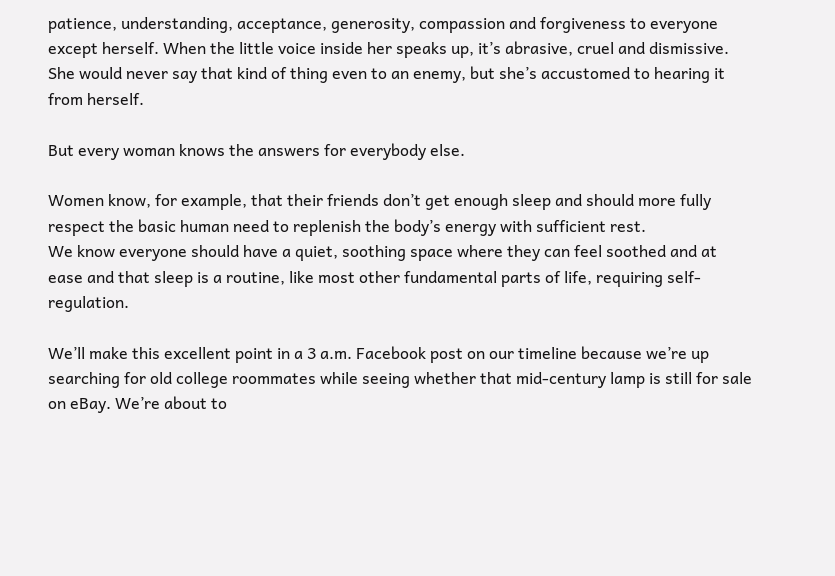patience, understanding, acceptance, generosity, compassion and forgiveness to everyone except herself. When the little voice inside her speaks up, it’s abrasive, cruel and dismissive. She would never say that kind of thing even to an enemy, but she’s accustomed to hearing it from herself.

But every woman knows the answers for everybody else.

Women know, for example, that their friends don’t get enough sleep and should more fully respect the basic human need to replenish the body’s energy with sufficient rest.
We know everyone should have a quiet, soothing space where they can feel soothed and at ease and that sleep is a routine, like most other fundamental parts of life, requiring self-regulation.

We’ll make this excellent point in a 3 a.m. Facebook post on our timeline because we’re up searching for old college roommates while seeing whether that mid-century lamp is still for sale on eBay. We’re about to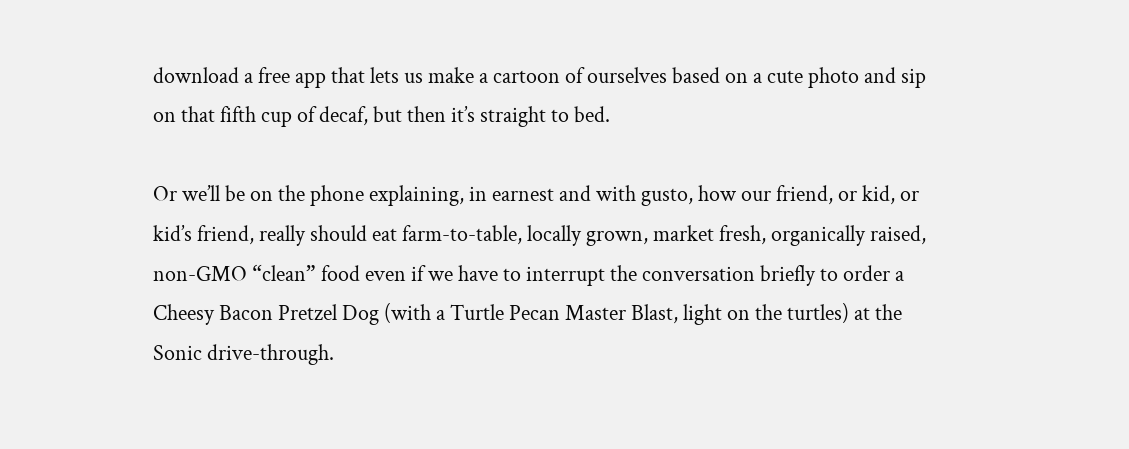download a free app that lets us make a cartoon of ourselves based on a cute photo and sip on that fifth cup of decaf, but then it’s straight to bed.

Or we’ll be on the phone explaining, in earnest and with gusto, how our friend, or kid, or kid’s friend, really should eat farm-to-table, locally grown, market fresh, organically raised, non-GMO “clean” food even if we have to interrupt the conversation briefly to order a Cheesy Bacon Pretzel Dog (with a Turtle Pecan Master Blast, light on the turtles) at the Sonic drive-through.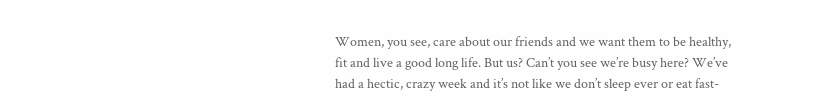Women, you see, care about our friends and we want them to be healthy, fit and live a good long life. But us? Can’t you see we’re busy here? We’ve had a hectic, crazy week and it’s not like we don’t sleep ever or eat fast-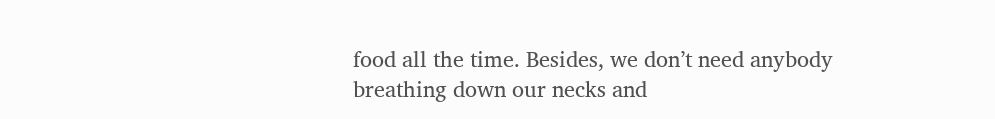food all the time. Besides, we don’t need anybody breathing down our necks and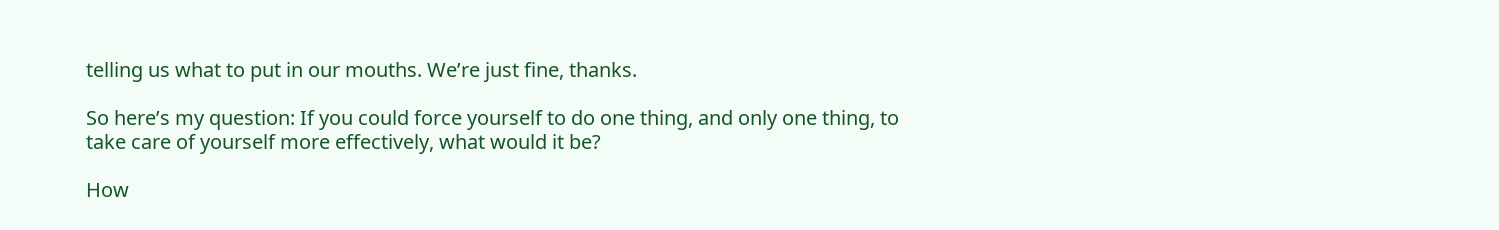telling us what to put in our mouths. We’re just fine, thanks.

So here’s my question: If you could force yourself to do one thing, and only one thing, to take care of yourself more effectively, what would it be?

How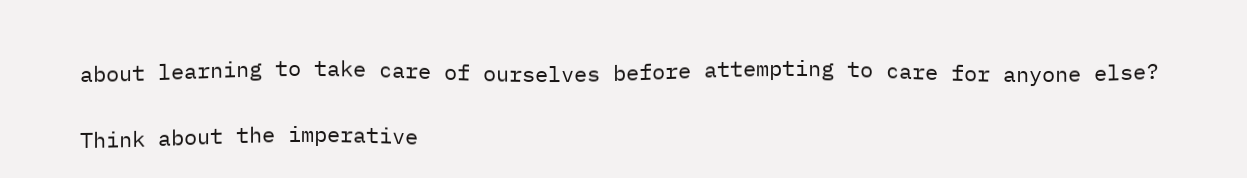about learning to take care of ourselves before attempting to care for anyone else?

Think about the imperative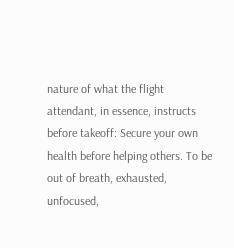nature of what the flight attendant, in essence, instructs before takeoff: Secure your own health before helping others. To be out of breath, exhausted, unfocused,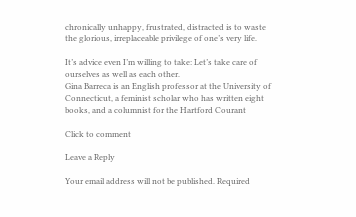chronically unhappy, frustrated, distracted is to waste the glorious, irreplaceable privilege of one’s very life.

It’s advice even I’m willing to take: Let’s take care of ourselves as well as each other.
Gina Barreca is an English professor at the University of Connecticut, a feminist scholar who has written eight books, and a columnist for the Hartford Courant

Click to comment

Leave a Reply

Your email address will not be published. Required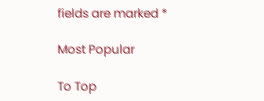fields are marked *

Most Popular

To Top